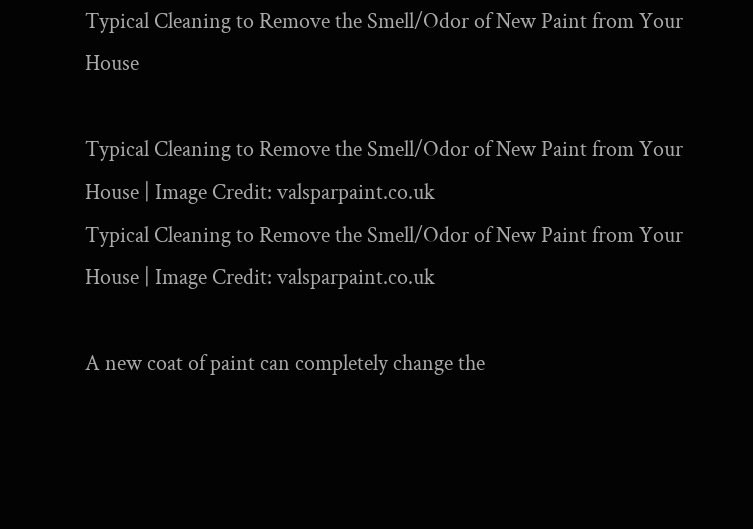Typical Cleaning to Remove the Smell/Odor of New Paint from Your House

Typical Cleaning to Remove the Smell/Odor of New Paint from Your House | Image Credit: valsparpaint.co.uk
Typical Cleaning to Remove the Smell/Odor of New Paint from Your House | Image Credit: valsparpaint.co.uk

A new coat of paint can completely change the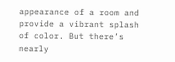appearance of a room and provide a vibrant splash of color. But there’s nearly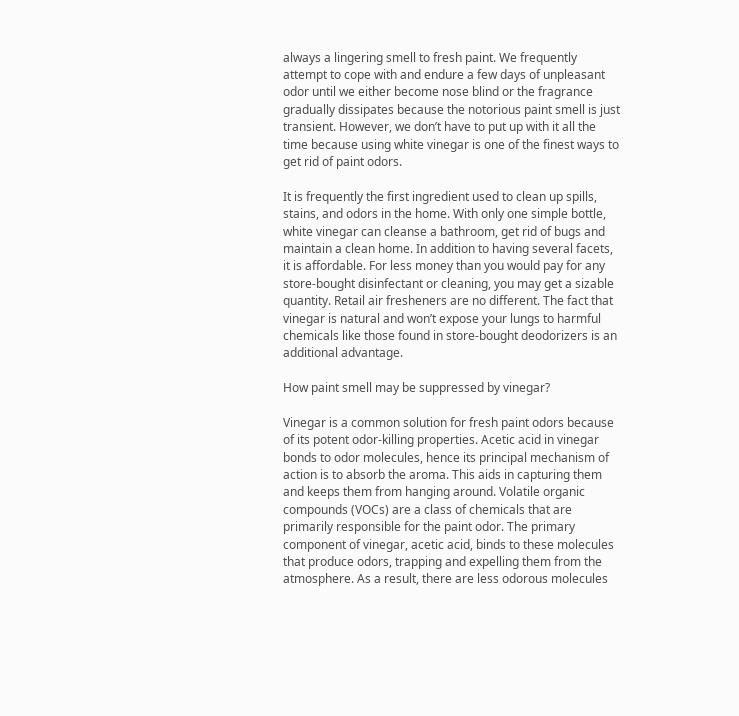always a lingering smell to fresh paint. We frequently attempt to cope with and endure a few days of unpleasant odor until we either become nose blind or the fragrance gradually dissipates because the notorious paint smell is just transient. However, we don’t have to put up with it all the time because using white vinegar is one of the finest ways to get rid of paint odors.

It is frequently the first ingredient used to clean up spills, stains, and odors in the home. With only one simple bottle, white vinegar can cleanse a bathroom, get rid of bugs and maintain a clean home. In addition to having several facets, it is affordable. For less money than you would pay for any store-bought disinfectant or cleaning, you may get a sizable quantity. Retail air fresheners are no different. The fact that vinegar is natural and won’t expose your lungs to harmful chemicals like those found in store-bought deodorizers is an additional advantage.

How paint smell may be suppressed by vinegar?

Vinegar is a common solution for fresh paint odors because of its potent odor-killing properties. Acetic acid in vinegar bonds to odor molecules, hence its principal mechanism of action is to absorb the aroma. This aids in capturing them and keeps them from hanging around. Volatile organic compounds (VOCs) are a class of chemicals that are primarily responsible for the paint odor. The primary component of vinegar, acetic acid, binds to these molecules that produce odors, trapping and expelling them from the atmosphere. As a result, there are less odorous molecules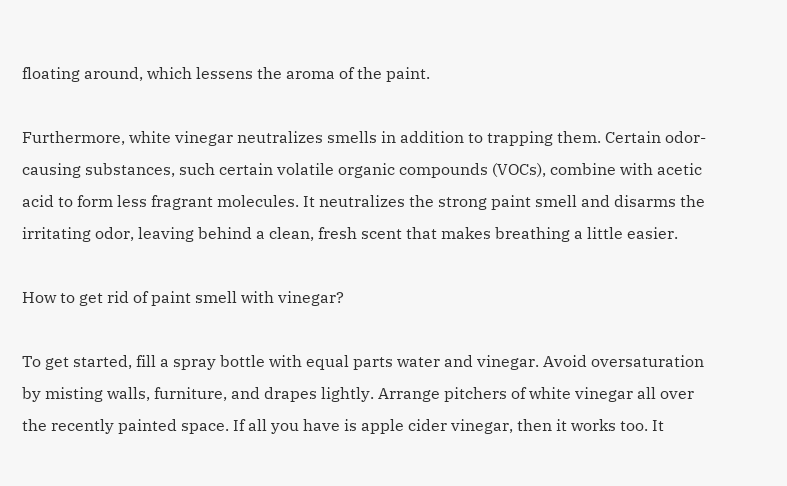floating around, which lessens the aroma of the paint.

Furthermore, white vinegar neutralizes smells in addition to trapping them. Certain odor-causing substances, such certain volatile organic compounds (VOCs), combine with acetic acid to form less fragrant molecules. It neutralizes the strong paint smell and disarms the irritating odor, leaving behind a clean, fresh scent that makes breathing a little easier.

How to get rid of paint smell with vinegar?

To get started, fill a spray bottle with equal parts water and vinegar. Avoid oversaturation by misting walls, furniture, and drapes lightly. Arrange pitchers of white vinegar all over the recently painted space. If all you have is apple cider vinegar, then it works too. It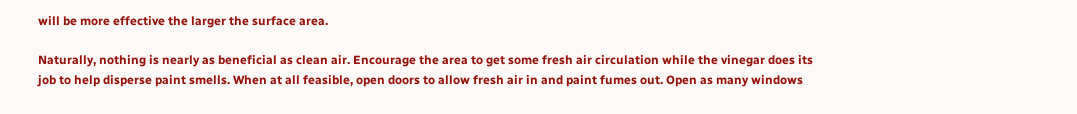will be more effective the larger the surface area.

Naturally, nothing is nearly as beneficial as clean air. Encourage the area to get some fresh air circulation while the vinegar does its job to help disperse paint smells. When at all feasible, open doors to allow fresh air in and paint fumes out. Open as many windows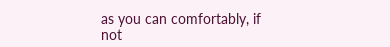as you can comfortably, if not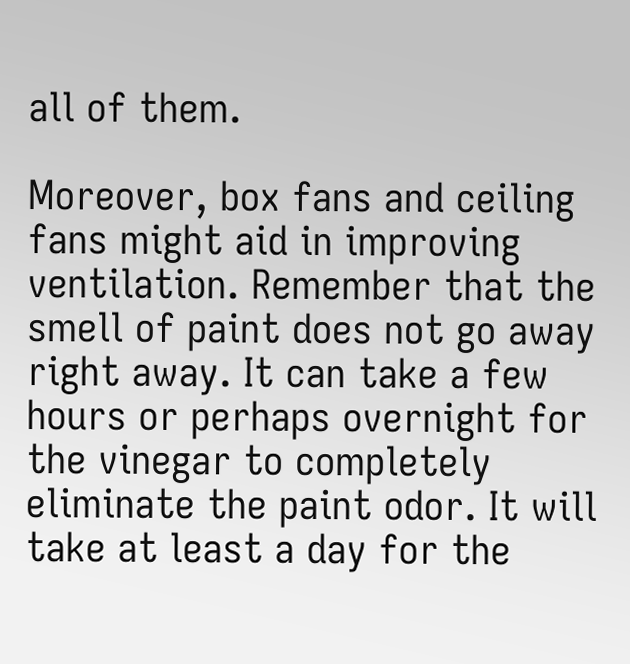all of them.

Moreover, box fans and ceiling fans might aid in improving ventilation. Remember that the smell of paint does not go away right away. It can take a few hours or perhaps overnight for the vinegar to completely eliminate the paint odor. It will take at least a day for the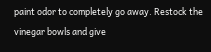paint odor to completely go away. Restock the vinegar bowls and give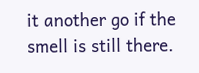it another go if the smell is still there.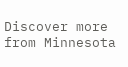Discover more from Minnesota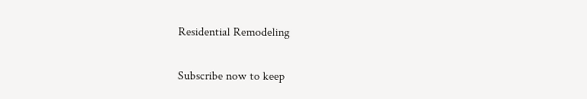Residential Remodeling

Subscribe now to keep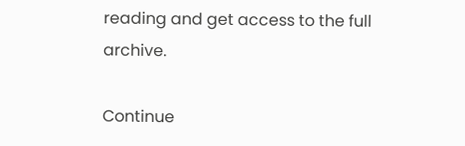reading and get access to the full archive.

Continue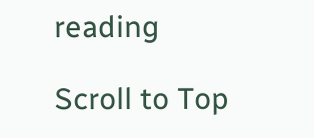reading

Scroll to Top